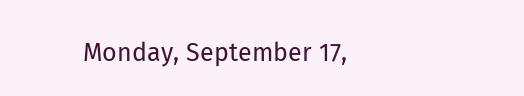Monday, September 17,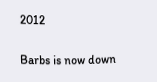2012

Barbs is now down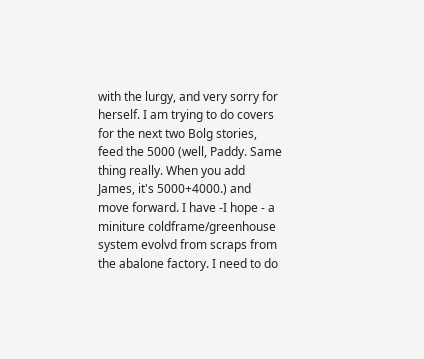with the lurgy, and very sorry for herself. I am trying to do covers for the next two Bolg stories, feed the 5000 (well, Paddy. Same thing really. When you add James, it's 5000+4000.) and move forward. I have -I hope - a miniture coldframe/greenhouse system evolvd from scraps from the abalone factory. I need to do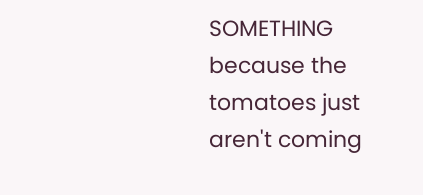SOMETHING because the tomatoes just aren't coming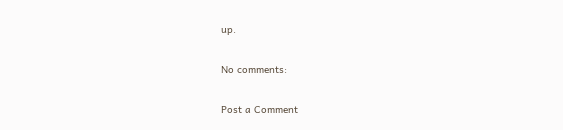up.

No comments:

Post a Comment